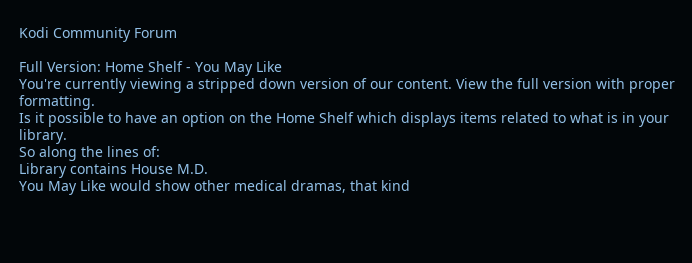Kodi Community Forum

Full Version: Home Shelf - You May Like
You're currently viewing a stripped down version of our content. View the full version with proper formatting.
Is it possible to have an option on the Home Shelf which displays items related to what is in your library.
So along the lines of:
Library contains House M.D.
You May Like would show other medical dramas, that kind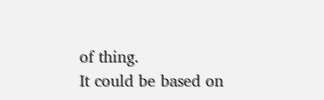of thing.
It could be based on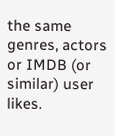the same genres, actors or IMDB (or similar) user likes.